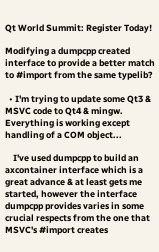Qt World Summit: Register Today!

Modifying a dumpcpp created interface to provide a better match to #import from the same typelib?

  • I'm trying to update some Qt3 & MSVC code to Qt4 & mingw. Everything is working except handling of a COM object...

    I've used dumpcpp to build an axcontainer interface which is a great advance & at least gets me started, however the interface dumpcpp provides varies in some crucial respects from the one that MSVC's #import creates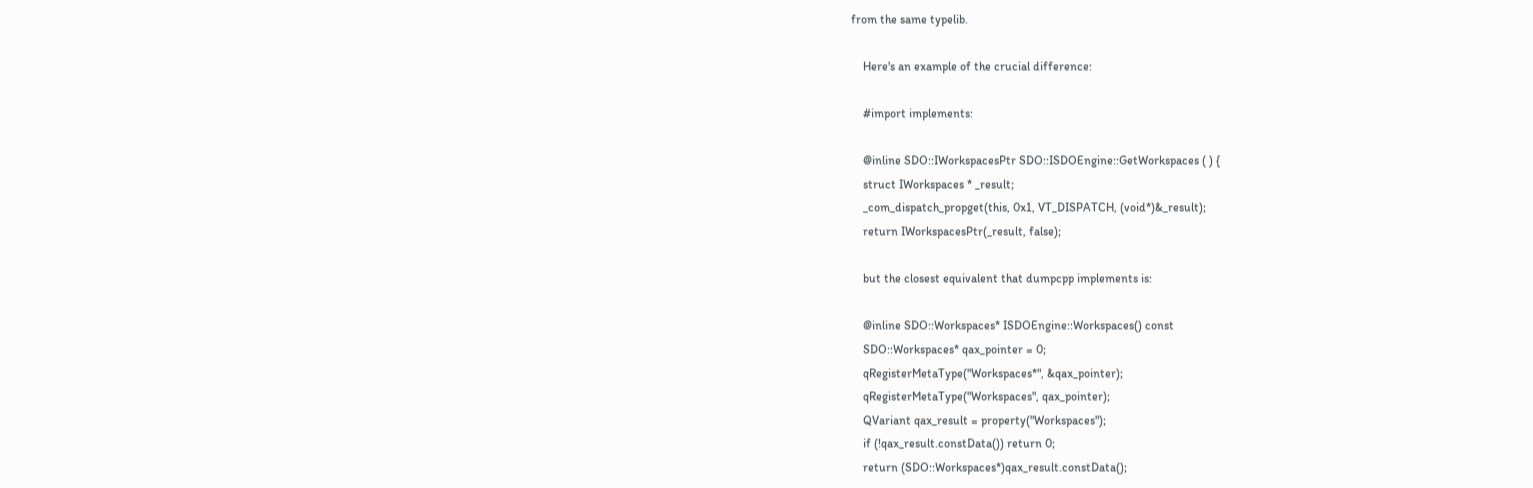from the same typelib.

    Here's an example of the crucial difference:

    #import implements:

    @inline SDO::IWorkspacesPtr SDO::ISDOEngine::GetWorkspaces ( ) {
    struct IWorkspaces * _result;
    _com_dispatch_propget(this, 0x1, VT_DISPATCH, (void*)&_result);
    return IWorkspacesPtr(_result, false);

    but the closest equivalent that dumpcpp implements is:

    @inline SDO::Workspaces* ISDOEngine::Workspaces() const
    SDO::Workspaces* qax_pointer = 0;
    qRegisterMetaType("Workspaces*", &qax_pointer);
    qRegisterMetaType("Workspaces", qax_pointer);
    QVariant qax_result = property("Workspaces");
    if (!qax_result.constData()) return 0;
    return (SDO::Workspaces*)qax_result.constData();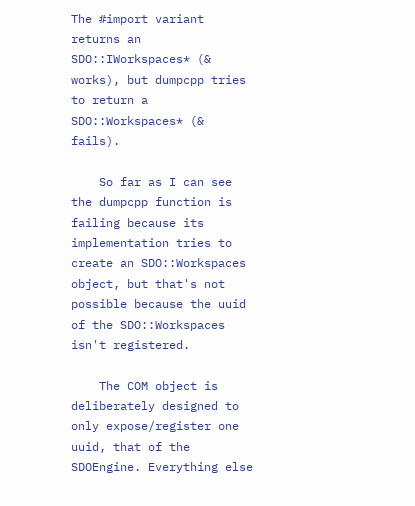The #import variant returns an SDO::IWorkspaces* (& works), but dumpcpp tries to return a SDO::Workspaces* (& fails).

    So far as I can see the dumpcpp function is failing because its implementation tries to create an SDO::Workspaces object, but that's not possible because the uuid of the SDO::Workspaces isn't registered.

    The COM object is deliberately designed to only expose/register one uuid, that of the SDOEngine. Everything else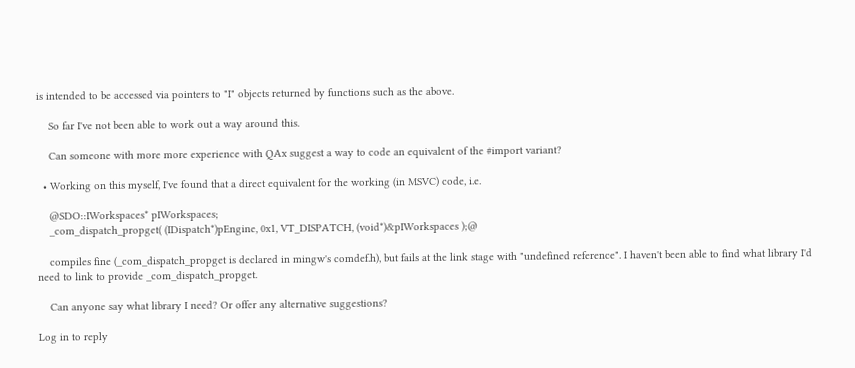is intended to be accessed via pointers to "I" objects returned by functions such as the above.

    So far I've not been able to work out a way around this.

    Can someone with more more experience with QAx suggest a way to code an equivalent of the #import variant?

  • Working on this myself, I've found that a direct equivalent for the working (in MSVC) code, i.e.

    @SDO::IWorkspaces* pIWorkspaces;
    _com_dispatch_propget( (IDispatch*)pEngine, 0x1, VT_DISPATCH, (void*)&pIWorkspaces );@

    compiles fine (_com_dispatch_propget is declared in mingw's comdef.h), but fails at the link stage with "undefined reference". I haven't been able to find what library I'd need to link to provide _com_dispatch_propget.

    Can anyone say what library I need? Or offer any alternative suggestions?

Log in to reply